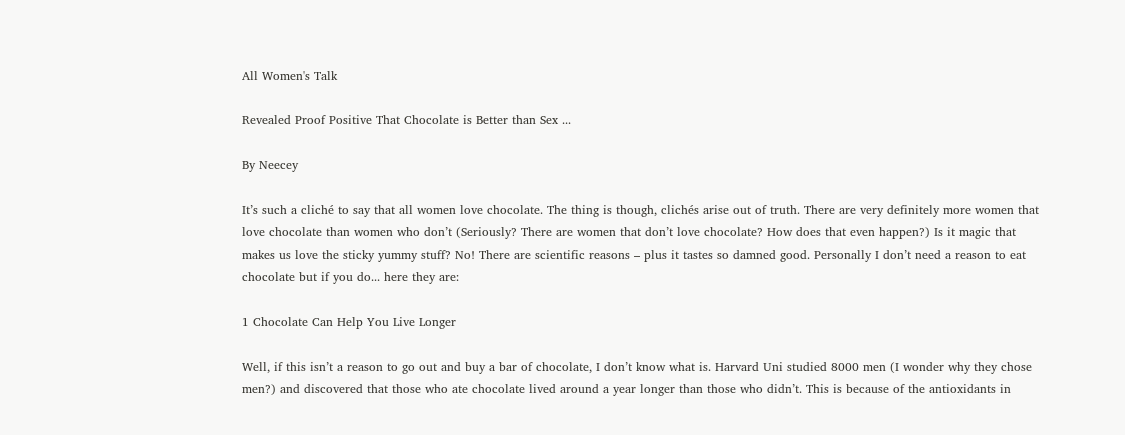All Women's Talk

Revealed Proof Positive That Chocolate is Better than Sex ...

By Neecey

It’s such a cliché to say that all women love chocolate. The thing is though, clichés arise out of truth. There are very definitely more women that love chocolate than women who don’t (Seriously? There are women that don’t love chocolate? How does that even happen?) Is it magic that makes us love the sticky yummy stuff? No! There are scientific reasons – plus it tastes so damned good. Personally I don’t need a reason to eat chocolate but if you do... here they are:

1 Chocolate Can Help You Live Longer

Well, if this isn’t a reason to go out and buy a bar of chocolate, I don’t know what is. Harvard Uni studied 8000 men (I wonder why they chose men?) and discovered that those who ate chocolate lived around a year longer than those who didn’t. This is because of the antioxidants in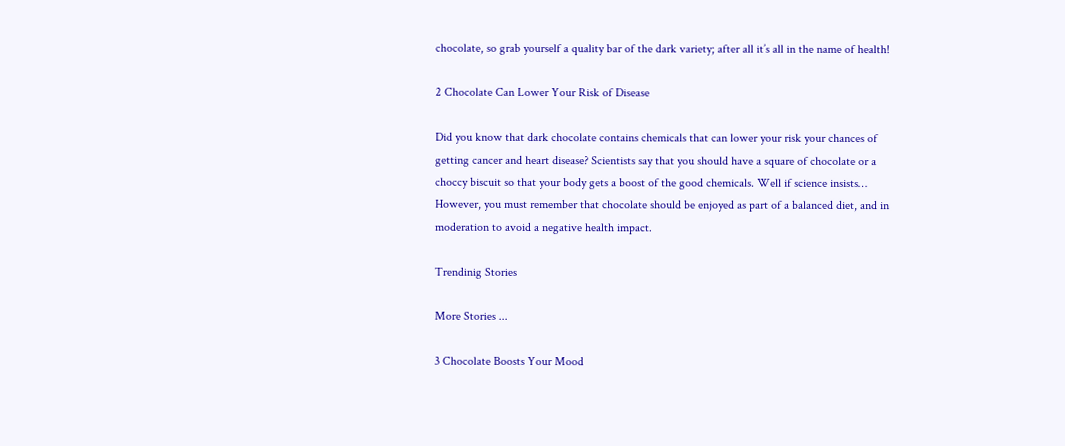chocolate, so grab yourself a quality bar of the dark variety; after all it’s all in the name of health!

2 Chocolate Can Lower Your Risk of Disease

Did you know that dark chocolate contains chemicals that can lower your risk your chances of getting cancer and heart disease? Scientists say that you should have a square of chocolate or a choccy biscuit so that your body gets a boost of the good chemicals. Well if science insists… However, you must remember that chocolate should be enjoyed as part of a balanced diet, and in moderation to avoid a negative health impact.

Trendinig Stories

More Stories ...

3 Chocolate Boosts Your Mood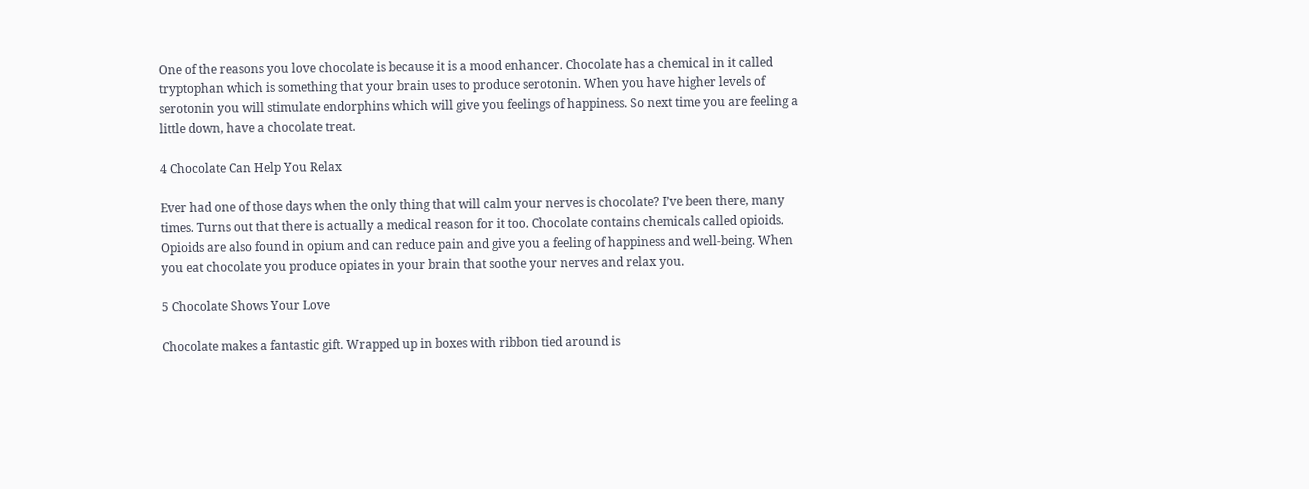One of the reasons you love chocolate is because it is a mood enhancer. Chocolate has a chemical in it called tryptophan which is something that your brain uses to produce serotonin. When you have higher levels of serotonin you will stimulate endorphins which will give you feelings of happiness. So next time you are feeling a little down, have a chocolate treat.

4 Chocolate Can Help You Relax

Ever had one of those days when the only thing that will calm your nerves is chocolate? I’ve been there, many times. Turns out that there is actually a medical reason for it too. Chocolate contains chemicals called opioids. Opioids are also found in opium and can reduce pain and give you a feeling of happiness and well-being. When you eat chocolate you produce opiates in your brain that soothe your nerves and relax you.

5 Chocolate Shows Your Love

Chocolate makes a fantastic gift. Wrapped up in boxes with ribbon tied around is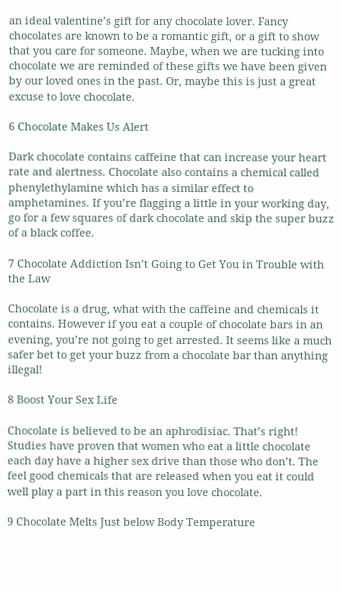an ideal valentine’s gift for any chocolate lover. Fancy chocolates are known to be a romantic gift, or a gift to show that you care for someone. Maybe, when we are tucking into chocolate we are reminded of these gifts we have been given by our loved ones in the past. Or, maybe this is just a great excuse to love chocolate.

6 Chocolate Makes Us Alert

Dark chocolate contains caffeine that can increase your heart rate and alertness. Chocolate also contains a chemical called phenylethylamine which has a similar effect to amphetamines. If you’re flagging a little in your working day, go for a few squares of dark chocolate and skip the super buzz of a black coffee.

7 Chocolate Addiction Isn’t Going to Get You in Trouble with the Law

Chocolate is a drug, what with the caffeine and chemicals it contains. However if you eat a couple of chocolate bars in an evening, you’re not going to get arrested. It seems like a much safer bet to get your buzz from a chocolate bar than anything illegal!

8 Boost Your Sex Life

Chocolate is believed to be an aphrodisiac. That’s right! Studies have proven that women who eat a little chocolate each day have a higher sex drive than those who don’t. The feel good chemicals that are released when you eat it could well play a part in this reason you love chocolate.

9 Chocolate Melts Just below Body Temperature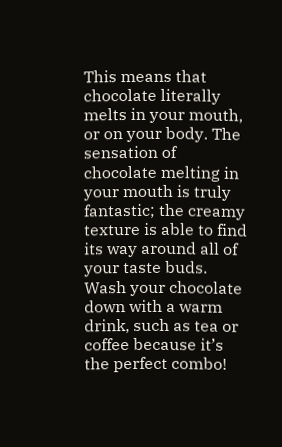This means that chocolate literally melts in your mouth, or on your body. The sensation of chocolate melting in your mouth is truly fantastic; the creamy texture is able to find its way around all of your taste buds. Wash your chocolate down with a warm drink, such as tea or coffee because it’s the perfect combo!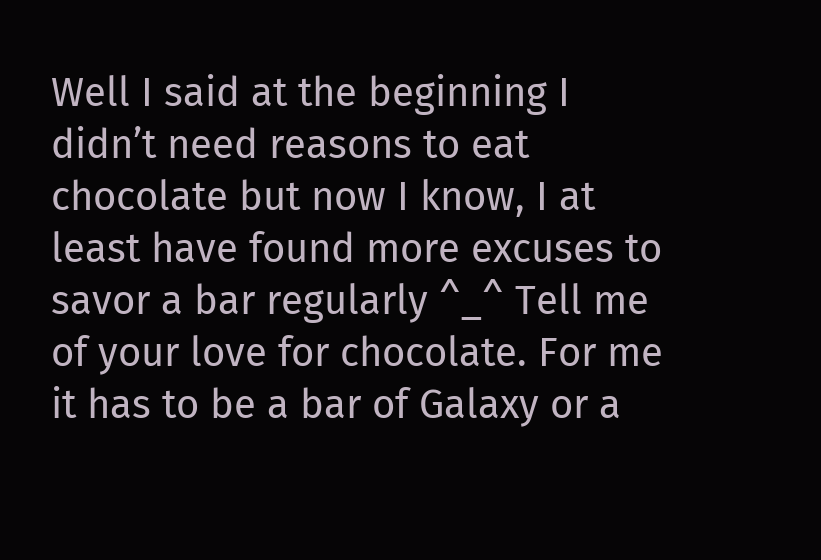Well I said at the beginning I didn’t need reasons to eat chocolate but now I know, I at least have found more excuses to savor a bar regularly ^_^ Tell me of your love for chocolate. For me it has to be a bar of Galaxy or a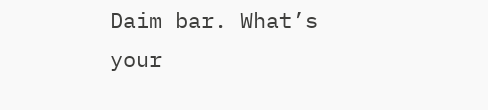Daim bar. What’s your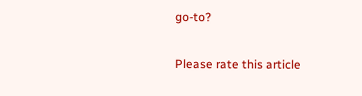go-to?

Please rate this article